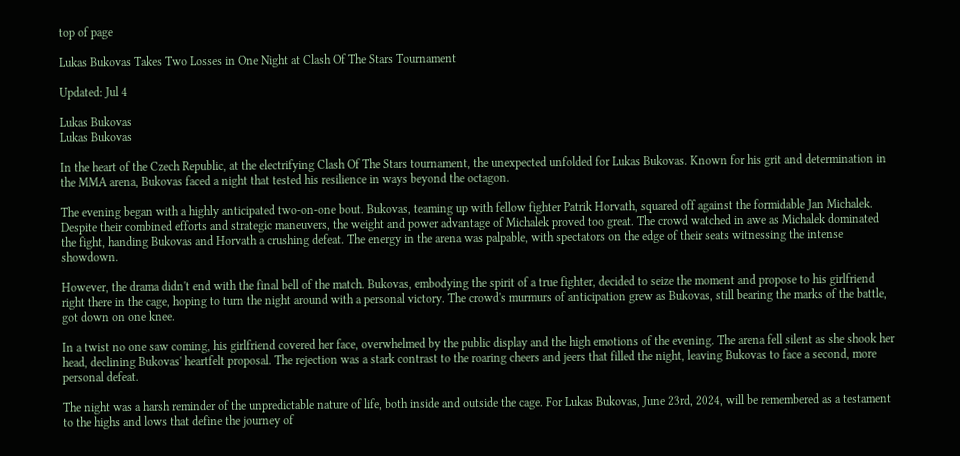top of page

Lukas Bukovas Takes Two Losses in One Night at Clash Of The Stars Tournament

Updated: Jul 4

Lukas Bukovas
Lukas Bukovas

In the heart of the Czech Republic, at the electrifying Clash Of The Stars tournament, the unexpected unfolded for Lukas Bukovas. Known for his grit and determination in the MMA arena, Bukovas faced a night that tested his resilience in ways beyond the octagon.

The evening began with a highly anticipated two-on-one bout. Bukovas, teaming up with fellow fighter Patrik Horvath, squared off against the formidable Jan Michalek. Despite their combined efforts and strategic maneuvers, the weight and power advantage of Michalek proved too great. The crowd watched in awe as Michalek dominated the fight, handing Bukovas and Horvath a crushing defeat. The energy in the arena was palpable, with spectators on the edge of their seats witnessing the intense showdown.

However, the drama didn't end with the final bell of the match. Bukovas, embodying the spirit of a true fighter, decided to seize the moment and propose to his girlfriend right there in the cage, hoping to turn the night around with a personal victory. The crowd's murmurs of anticipation grew as Bukovas, still bearing the marks of the battle, got down on one knee.

In a twist no one saw coming, his girlfriend covered her face, overwhelmed by the public display and the high emotions of the evening. The arena fell silent as she shook her head, declining Bukovas' heartfelt proposal. The rejection was a stark contrast to the roaring cheers and jeers that filled the night, leaving Bukovas to face a second, more personal defeat.

The night was a harsh reminder of the unpredictable nature of life, both inside and outside the cage. For Lukas Bukovas, June 23rd, 2024, will be remembered as a testament to the highs and lows that define the journey of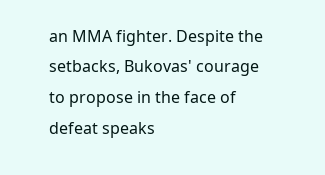an MMA fighter. Despite the setbacks, Bukovas' courage to propose in the face of defeat speaks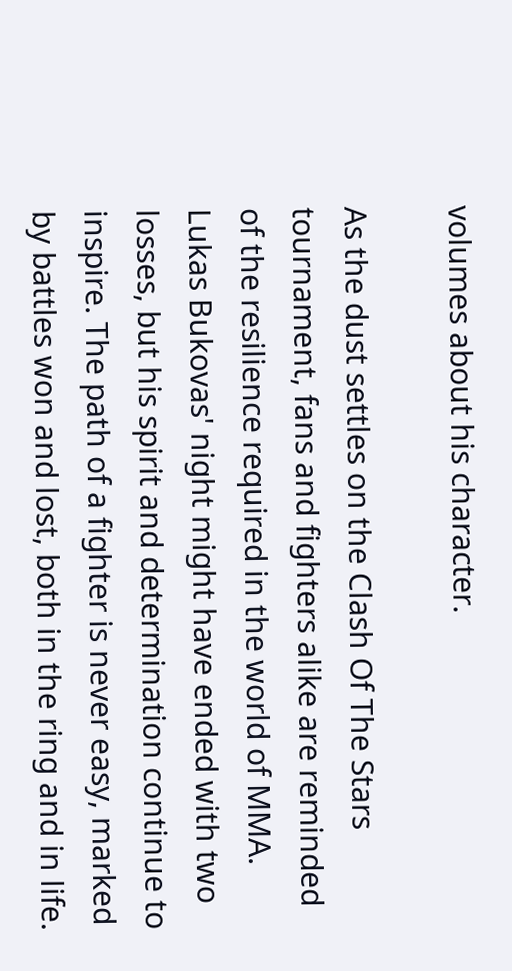volumes about his character.

As the dust settles on the Clash Of The Stars tournament, fans and fighters alike are reminded of the resilience required in the world of MMA. Lukas Bukovas' night might have ended with two losses, but his spirit and determination continue to inspire. The path of a fighter is never easy, marked by battles won and lost, both in the ring and in life.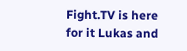Fight.TV is here for it Lukas and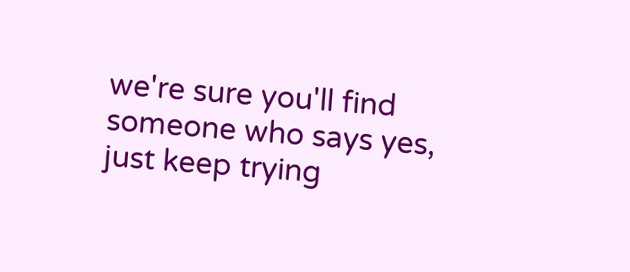we're sure you'll find someone who says yes, just keep trying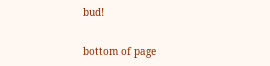bud!


bottom of page